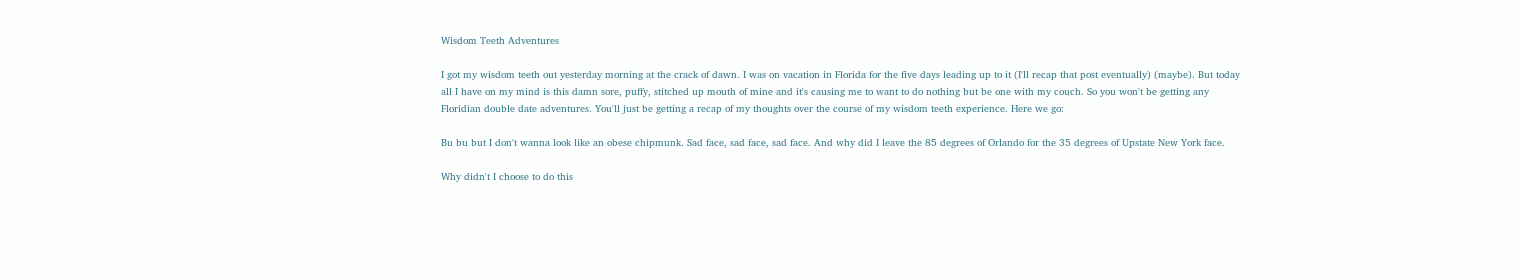Wisdom Teeth Adventures

I got my wisdom teeth out yesterday morning at the crack of dawn. I was on vacation in Florida for the five days leading up to it (I'll recap that post eventually) (maybe). But today all I have on my mind is this damn sore, puffy, stitched up mouth of mine and it's causing me to want to do nothing but be one with my couch. So you won't be getting any Floridian double date adventures. You'll just be getting a recap of my thoughts over the course of my wisdom teeth experience. Here we go:

Bu bu but I don't wanna look like an obese chipmunk. Sad face, sad face, sad face. And why did I leave the 85 degrees of Orlando for the 35 degrees of Upstate New York face.

Why didn't I choose to do this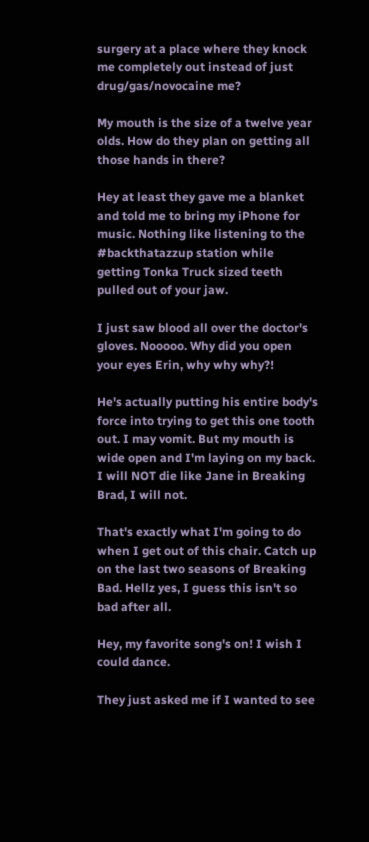surgery at a place where they knock me completely out instead of just drug/gas/novocaine me?

My mouth is the size of a twelve year olds. How do they plan on getting all those hands in there?

Hey at least they gave me a blanket and told me to bring my iPhone for music. Nothing like listening to the #backthatazzup station while getting Tonka Truck sized teeth pulled out of your jaw.

I just saw blood all over the doctor's gloves. Nooooo. Why did you open your eyes Erin, why why why?!

He's actually putting his entire body's force into trying to get this one tooth out. I may vomit. But my mouth is wide open and I'm laying on my back. I will NOT die like Jane in Breaking Brad, I will not.

That's exactly what I'm going to do when I get out of this chair. Catch up on the last two seasons of Breaking Bad. Hellz yes, I guess this isn't so bad after all.

Hey, my favorite song's on! I wish I could dance.

They just asked me if I wanted to see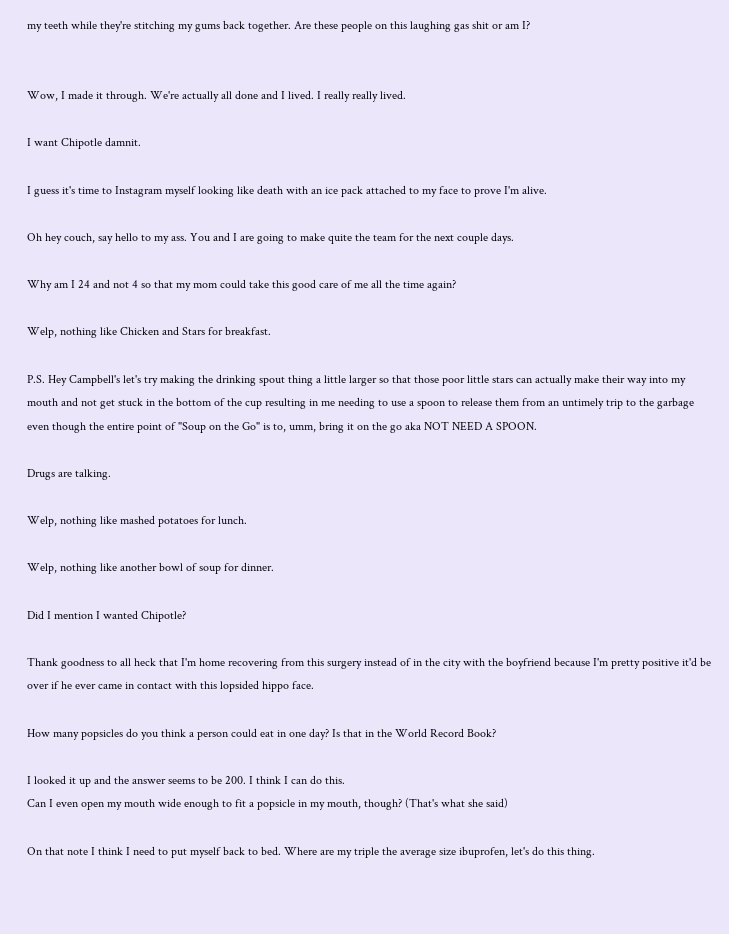my teeth while they're stitching my gums back together. Are these people on this laughing gas shit or am I?


Wow, I made it through. We're actually all done and I lived. I really really lived.

I want Chipotle damnit.

I guess it's time to Instagram myself looking like death with an ice pack attached to my face to prove I'm alive.

Oh hey couch, say hello to my ass. You and I are going to make quite the team for the next couple days.

Why am I 24 and not 4 so that my mom could take this good care of me all the time again?

Welp, nothing like Chicken and Stars for breakfast.

P.S. Hey Campbell's let's try making the drinking spout thing a little larger so that those poor little stars can actually make their way into my mouth and not get stuck in the bottom of the cup resulting in me needing to use a spoon to release them from an untimely trip to the garbage even though the entire point of "Soup on the Go" is to, umm, bring it on the go aka NOT NEED A SPOON.

Drugs are talking.

Welp, nothing like mashed potatoes for lunch.

Welp, nothing like another bowl of soup for dinner.

Did I mention I wanted Chipotle?

Thank goodness to all heck that I'm home recovering from this surgery instead of in the city with the boyfriend because I'm pretty positive it'd be over if he ever came in contact with this lopsided hippo face.

How many popsicles do you think a person could eat in one day? Is that in the World Record Book?

I looked it up and the answer seems to be 200. I think I can do this.
Can I even open my mouth wide enough to fit a popsicle in my mouth, though? (That's what she said)

On that note I think I need to put myself back to bed. Where are my triple the average size ibuprofen, let's do this thing.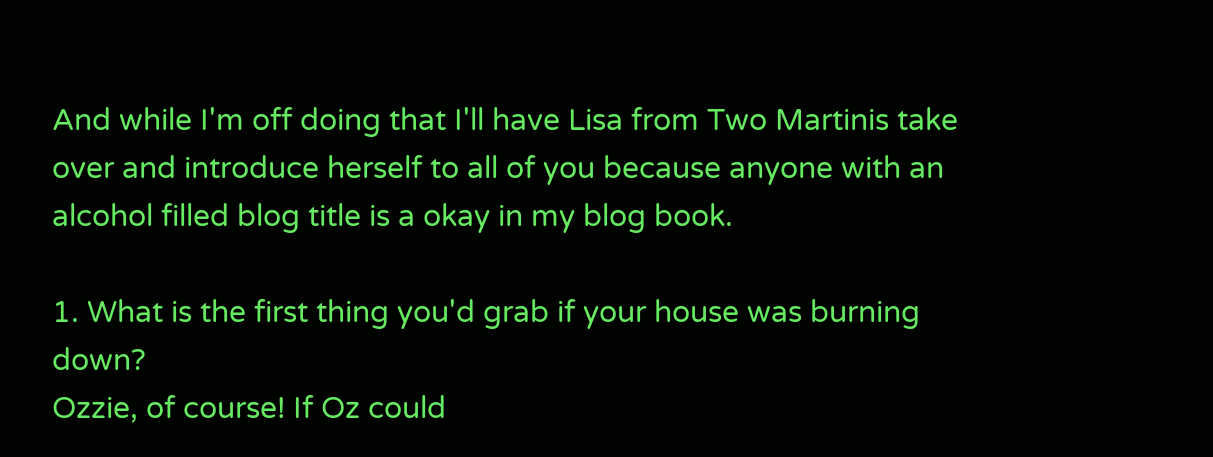And while I'm off doing that I'll have Lisa from Two Martinis take over and introduce herself to all of you because anyone with an alcohol filled blog title is a okay in my blog book.

1. What is the first thing you'd grab if your house was burning down?
Ozzie, of course! If Oz could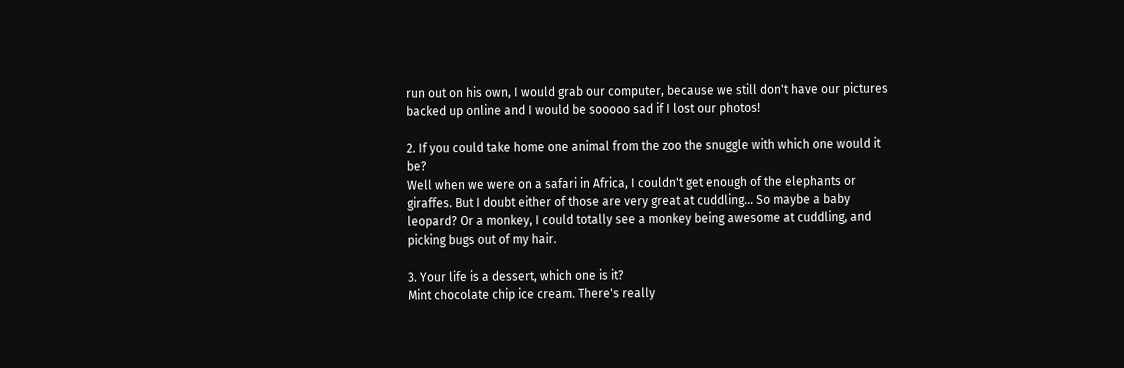run out on his own, I would grab our computer, because we still don't have our pictures backed up online and I would be sooooo sad if I lost our photos!

2. If you could take home one animal from the zoo the snuggle with which one would it be?
Well when we were on a safari in Africa, I couldn't get enough of the elephants or giraffes. But I doubt either of those are very great at cuddling... So maybe a baby leopard? Or a monkey, I could totally see a monkey being awesome at cuddling, and picking bugs out of my hair.

3. Your life is a dessert, which one is it?
Mint chocolate chip ice cream. There's really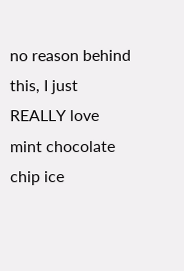no reason behind this, I just REALLY love mint chocolate chip ice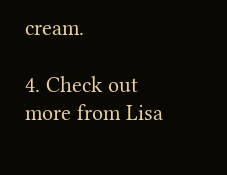cream.

4. Check out more from Lisa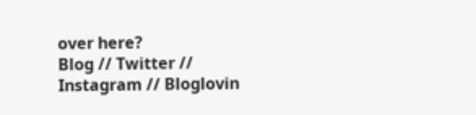over here?
Blog // Twitter // Instagram // Bloglovin